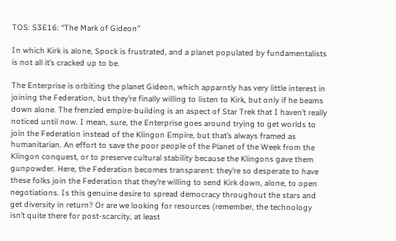TOS: S3E16: “The Mark of Gideon”

In which Kirk is alone, Spock is frustrated, and a planet populated by fundamentalists is not all it’s cracked up to be.

The Enterprise is orbiting the planet Gideon, which apparntly has very little interest in joining the Federation, but they’re finally willing to listen to Kirk, but only if he beams down alone. The frenzied empire-building is an aspect of Star Trek that I haven’t really noticed until now. I mean, sure, the Enterprise goes around trying to get worlds to join the Federation instead of the Klingon Empire, but that’s always framed as humanitarian. An effort to save the poor people of the Planet of the Week from the Klingon conquest, or to preserve cultural stability because the Klingons gave them gunpowder. Here, the Federation becomes transparent: they’re so desperate to have these folks join the Federation that they’re willing to send Kirk down, alone, to open negotiations. Is this genuine desire to spread democracy throughout the stars and get diversity in return? Or are we looking for resources (remember, the technology isn’t quite there for post-scarcity, at least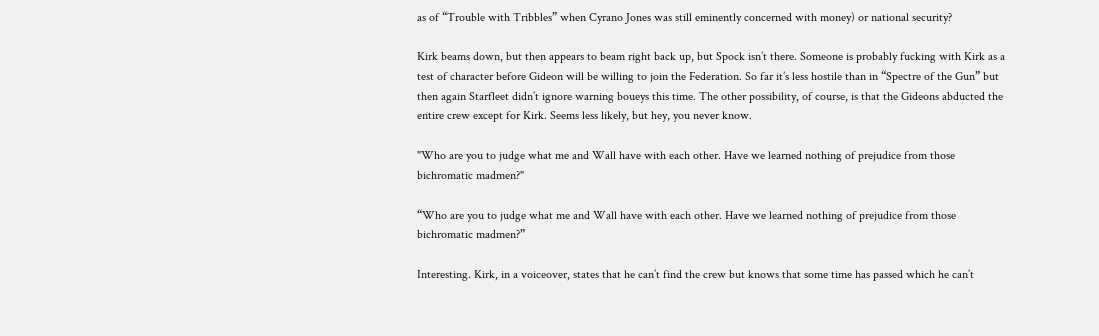as of “Trouble with Tribbles” when Cyrano Jones was still eminently concerned with money) or national security?

Kirk beams down, but then appears to beam right back up, but Spock isn’t there. Someone is probably fucking with Kirk as a test of character before Gideon will be willing to join the Federation. So far it’s less hostile than in “Spectre of the Gun” but then again Starfleet didn’t ignore warning boueys this time. The other possibility, of course, is that the Gideons abducted the entire crew except for Kirk. Seems less likely, but hey, you never know.

"Who are you to judge what me and Wall have with each other. Have we learned nothing of prejudice from those bichromatic madmen?"

“Who are you to judge what me and Wall have with each other. Have we learned nothing of prejudice from those bichromatic madmen?”

Interesting. Kirk, in a voiceover, states that he can’t find the crew but knows that some time has passed which he can’t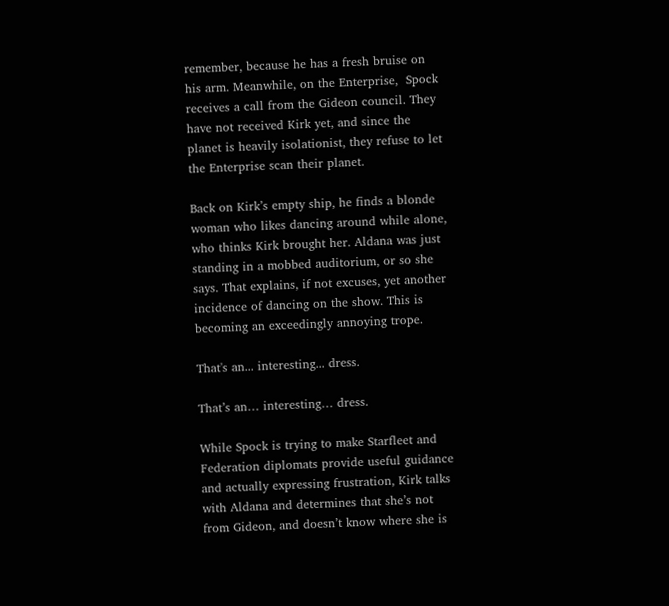remember, because he has a fresh bruise on his arm. Meanwhile, on the Enterprise,  Spock receives a call from the Gideon council. They have not received Kirk yet, and since the planet is heavily isolationist, they refuse to let the Enterprise scan their planet.

Back on Kirk’s empty ship, he finds a blonde woman who likes dancing around while alone, who thinks Kirk brought her. Aldana was just standing in a mobbed auditorium, or so she says. That explains, if not excuses, yet another incidence of dancing on the show. This is becoming an exceedingly annoying trope.

That's an... interesting... dress.

That’s an… interesting… dress.

While Spock is trying to make Starfleet and Federation diplomats provide useful guidance and actually expressing frustration, Kirk talks with Aldana and determines that she’s not from Gideon, and doesn’t know where she is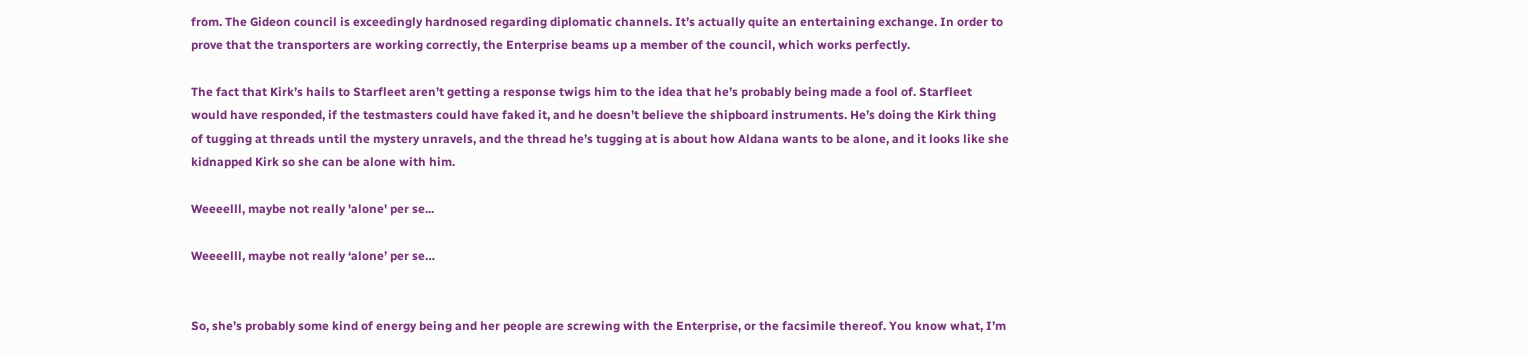from. The Gideon council is exceedingly hardnosed regarding diplomatic channels. It’s actually quite an entertaining exchange. In order to prove that the transporters are working correctly, the Enterprise beams up a member of the council, which works perfectly.

The fact that Kirk’s hails to Starfleet aren’t getting a response twigs him to the idea that he’s probably being made a fool of. Starfleet would have responded, if the testmasters could have faked it, and he doesn’t believe the shipboard instruments. He’s doing the Kirk thing of tugging at threads until the mystery unravels, and the thread he’s tugging at is about how Aldana wants to be alone, and it looks like she kidnapped Kirk so she can be alone with him.

Weeeelll, maybe not really 'alone' per se...

Weeeelll, maybe not really ‘alone’ per se…


So, she’s probably some kind of energy being and her people are screwing with the Enterprise, or the facsimile thereof. You know what, I’m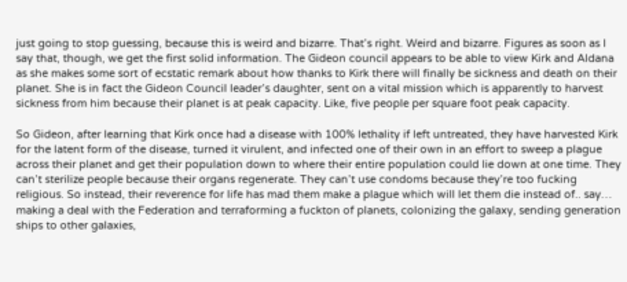just going to stop guessing, because this is weird and bizarre. That’s right. Weird and bizarre. Figures as soon as I say that, though, we get the first solid information. The Gideon council appears to be able to view Kirk and Aldana as she makes some sort of ecstatic remark about how thanks to Kirk there will finally be sickness and death on their planet. She is in fact the Gideon Council leader’s daughter, sent on a vital mission which is apparently to harvest sickness from him because their planet is at peak capacity. Like, five people per square foot peak capacity.

So Gideon, after learning that Kirk once had a disease with 100% lethality if left untreated, they have harvested Kirk for the latent form of the disease, turned it virulent, and infected one of their own in an effort to sweep a plague across their planet and get their population down to where their entire population could lie down at one time. They can’t sterilize people because their organs regenerate. They can’t use condoms because they’re too fucking religious. So instead, their reverence for life has mad them make a plague which will let them die instead of.. say… making a deal with the Federation and terraforming a fuckton of planets, colonizing the galaxy, sending generation ships to other galaxies,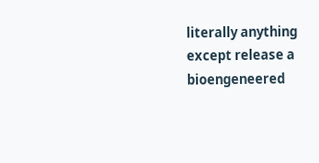literally anything except release a bioengeneered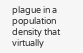plague in a population density that virtually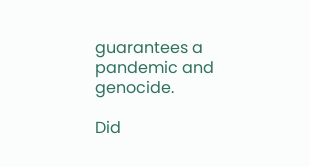guarantees a pandemic and genocide.

Did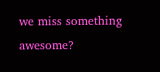we miss something awesome?